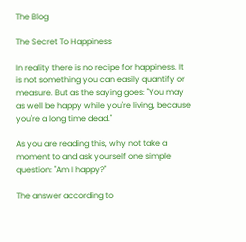The Blog

The Secret To Happiness

In reality there is no recipe for happiness. It is not something you can easily quantify or measure. But as the saying goes: "You may as well be happy while you're living, because you're a long time dead."

As you are reading this, why not take a moment to and ask yourself one simple question: "Am I happy?"

The answer according to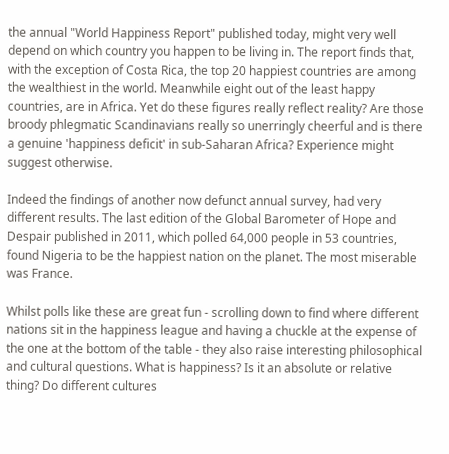the annual "World Happiness Report" published today, might very well depend on which country you happen to be living in. The report finds that, with the exception of Costa Rica, the top 20 happiest countries are among the wealthiest in the world. Meanwhile eight out of the least happy countries, are in Africa. Yet do these figures really reflect reality? Are those broody phlegmatic Scandinavians really so unerringly cheerful and is there a genuine 'happiness deficit' in sub-Saharan Africa? Experience might suggest otherwise.

Indeed the findings of another now defunct annual survey, had very different results. The last edition of the Global Barometer of Hope and Despair published in 2011, which polled 64,000 people in 53 countries, found Nigeria to be the happiest nation on the planet. The most miserable was France.

Whilst polls like these are great fun - scrolling down to find where different nations sit in the happiness league and having a chuckle at the expense of the one at the bottom of the table - they also raise interesting philosophical and cultural questions. What is happiness? Is it an absolute or relative thing? Do different cultures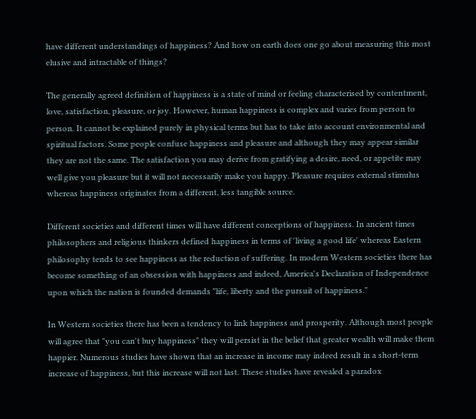have different understandings of happiness? And how on earth does one go about measuring this most elusive and intractable of things?

The generally agreed definition of happiness is a state of mind or feeling characterised by contentment, love, satisfaction, pleasure, or joy. However, human happiness is complex and varies from person to person. It cannot be explained purely in physical terms but has to take into account environmental and spiritual factors. Some people confuse happiness and pleasure and although they may appear similar they are not the same. The satisfaction you may derive from gratifying a desire, need, or appetite may well give you pleasure but it will not necessarily make you happy. Pleasure requires external stimulus whereas happiness originates from a different, less tangible source.

Different societies and different times will have different conceptions of happiness. In ancient times philosophers and religious thinkers defined happiness in terms of 'living a good life' whereas Eastern philosophy tends to see happiness as the reduction of suffering. In modern Western societies there has become something of an obsession with happiness and indeed, America's Declaration of Independence upon which the nation is founded demands "life, liberty and the pursuit of happiness."

In Western societies there has been a tendency to link happiness and prosperity. Although most people will agree that "you can't buy happiness" they will persist in the belief that greater wealth will make them happier. Numerous studies have shown that an increase in income may indeed result in a short-term increase of happiness, but this increase will not last. These studies have revealed a paradox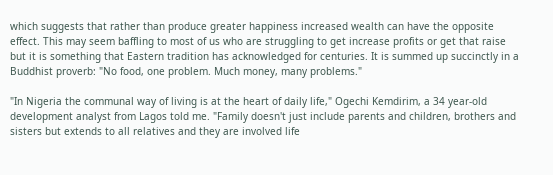which suggests that rather than produce greater happiness increased wealth can have the opposite effect. This may seem baffling to most of us who are struggling to get increase profits or get that raise but it is something that Eastern tradition has acknowledged for centuries. It is summed up succinctly in a Buddhist proverb: "No food, one problem. Much money, many problems."

"In Nigeria the communal way of living is at the heart of daily life," Ogechi Kemdirim, a 34 year-old development analyst from Lagos told me. "Family doesn't just include parents and children, brothers and sisters but extends to all relatives and they are involved life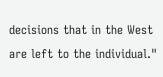decisions that in the West are left to the individual."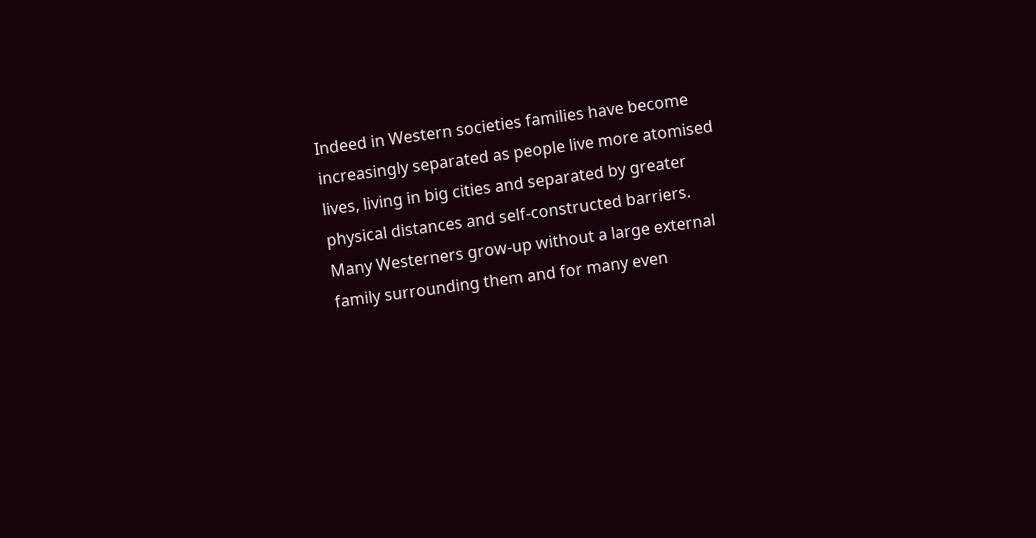Indeed in Western societies families have become increasingly separated as people live more atomised lives, living in big cities and separated by greater physical distances and self-constructed barriers. Many Westerners grow-up without a large external family surrounding them and for many even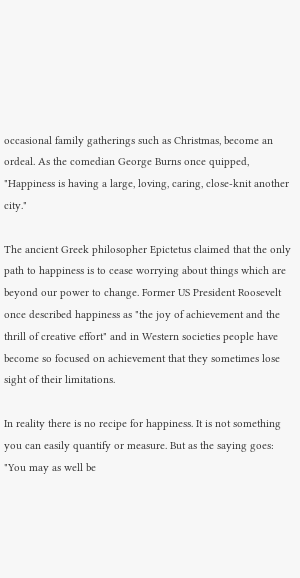occasional family gatherings such as Christmas, become an ordeal. As the comedian George Burns once quipped, "Happiness is having a large, loving, caring, close-knit another city."

The ancient Greek philosopher Epictetus claimed that the only path to happiness is to cease worrying about things which are beyond our power to change. Former US President Roosevelt once described happiness as "the joy of achievement and the thrill of creative effort" and in Western societies people have become so focused on achievement that they sometimes lose sight of their limitations.

In reality there is no recipe for happiness. It is not something you can easily quantify or measure. But as the saying goes: "You may as well be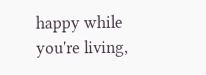happy while you're living,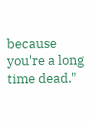because you're a long time dead."